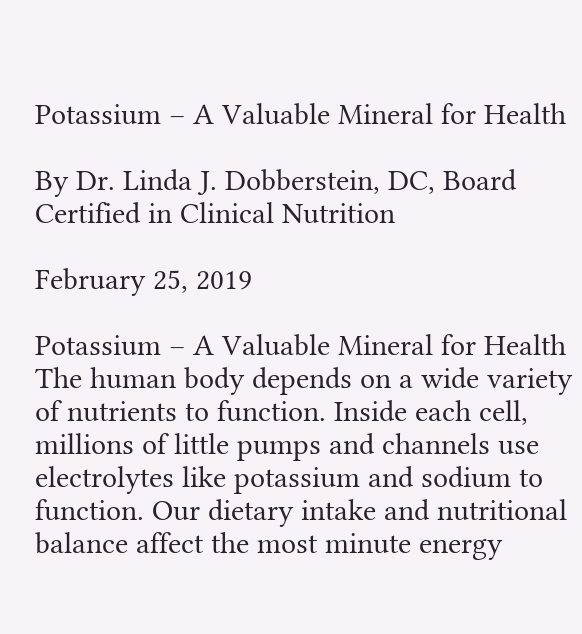Potassium – A Valuable Mineral for Health

By Dr. Linda J. Dobberstein, DC, Board Certified in Clinical Nutrition

February 25, 2019

Potassium – A Valuable Mineral for Health
The human body depends on a wide variety of nutrients to function. Inside each cell, millions of little pumps and channels use electrolytes like potassium and sodium to function. Our dietary intake and nutritional balance affect the most minute energy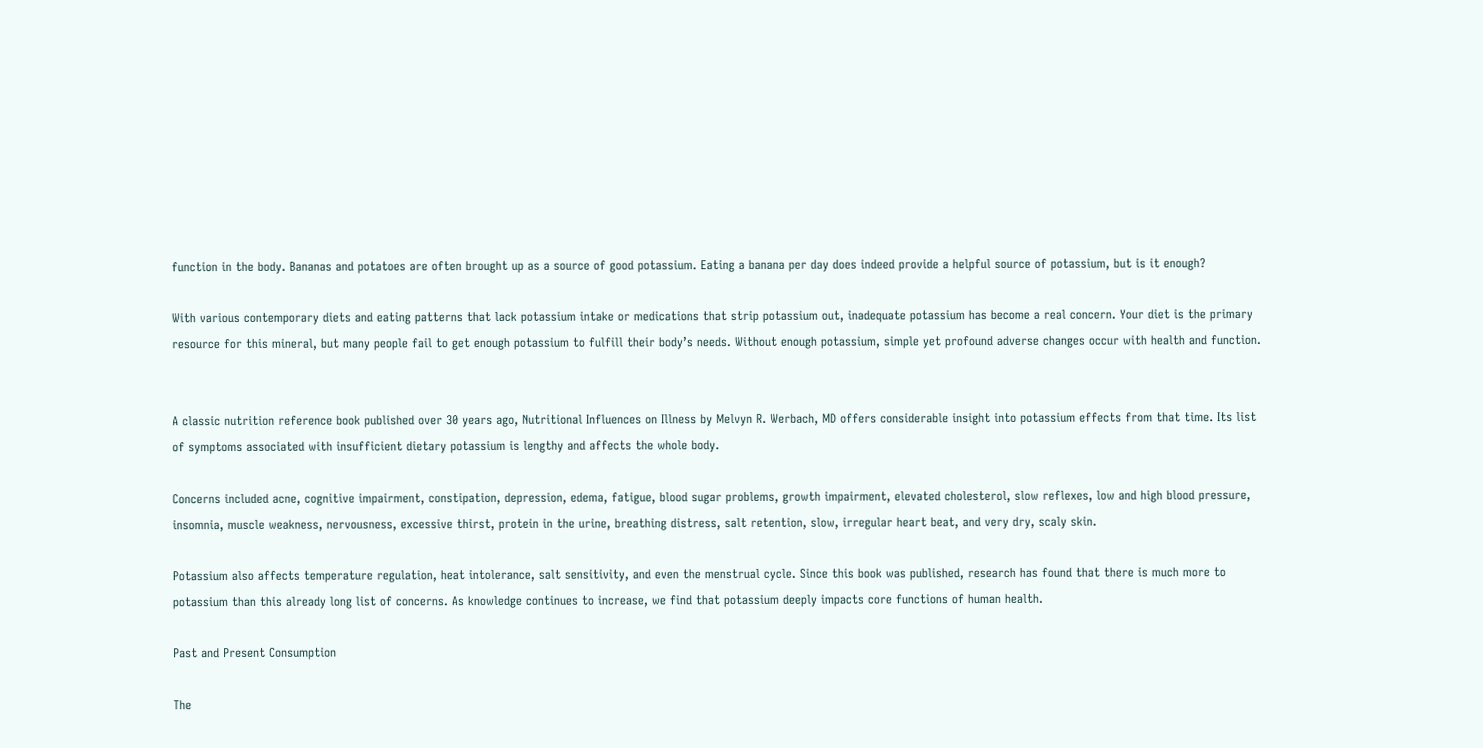function in the body. Bananas and potatoes are often brought up as a source of good potassium. Eating a banana per day does indeed provide a helpful source of potassium, but is it enough?

With various contemporary diets and eating patterns that lack potassium intake or medications that strip potassium out, inadequate potassium has become a real concern. Your diet is the primary resource for this mineral, but many people fail to get enough potassium to fulfill their body’s needs. Without enough potassium, simple yet profound adverse changes occur with health and function.


A classic nutrition reference book published over 30 years ago, Nutritional Influences on Illness by Melvyn R. Werbach, MD offers considerable insight into potassium effects from that time. Its list of symptoms associated with insufficient dietary potassium is lengthy and affects the whole body.

Concerns included acne, cognitive impairment, constipation, depression, edema, fatigue, blood sugar problems, growth impairment, elevated cholesterol, slow reflexes, low and high blood pressure, insomnia, muscle weakness, nervousness, excessive thirst, protein in the urine, breathing distress, salt retention, slow, irregular heart beat, and very dry, scaly skin.

Potassium also affects temperature regulation, heat intolerance, salt sensitivity, and even the menstrual cycle. Since this book was published, research has found that there is much more to potassium than this already long list of concerns. As knowledge continues to increase, we find that potassium deeply impacts core functions of human health.

Past and Present Consumption

The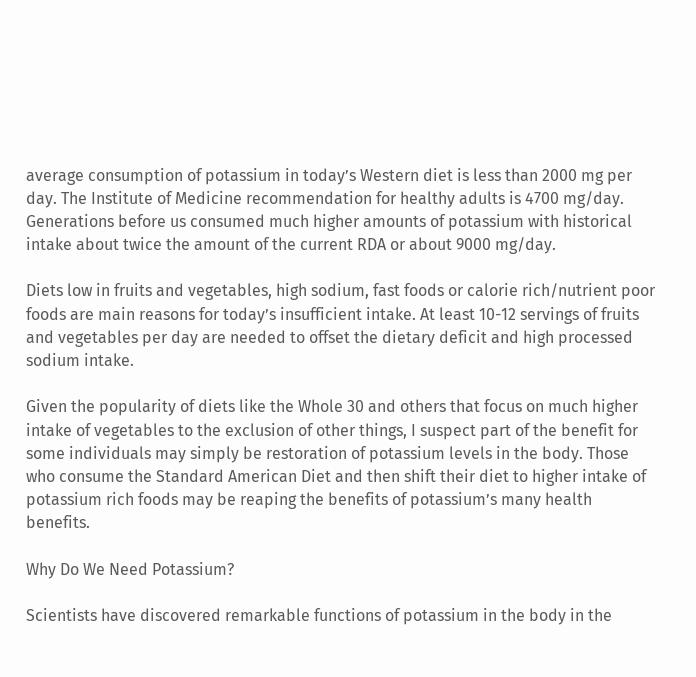average consumption of potassium in today’s Western diet is less than 2000 mg per day. The Institute of Medicine recommendation for healthy adults is 4700 mg/day. Generations before us consumed much higher amounts of potassium with historical intake about twice the amount of the current RDA or about 9000 mg/day.

Diets low in fruits and vegetables, high sodium, fast foods or calorie rich/nutrient poor foods are main reasons for today’s insufficient intake. At least 10-12 servings of fruits and vegetables per day are needed to offset the dietary deficit and high processed sodium intake.

Given the popularity of diets like the Whole 30 and others that focus on much higher intake of vegetables to the exclusion of other things, I suspect part of the benefit for some individuals may simply be restoration of potassium levels in the body. Those who consume the Standard American Diet and then shift their diet to higher intake of potassium rich foods may be reaping the benefits of potassium’s many health benefits.

Why Do We Need Potassium?

Scientists have discovered remarkable functions of potassium in the body in the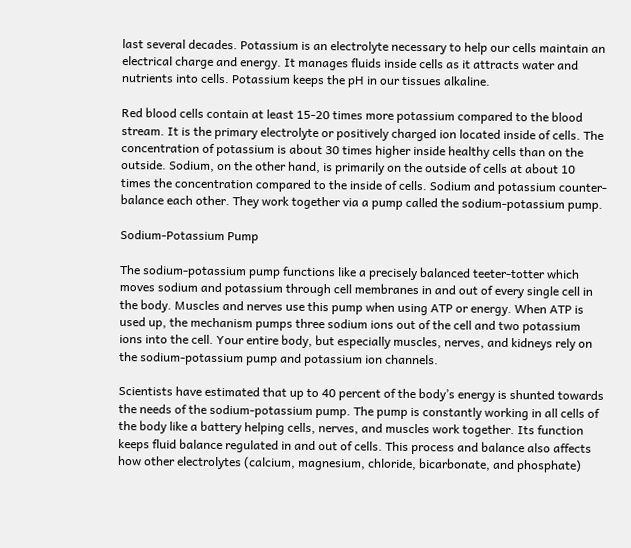last several decades. Potassium is an electrolyte necessary to help our cells maintain an electrical charge and energy. It manages fluids inside cells as it attracts water and nutrients into cells. Potassium keeps the pH in our tissues alkaline.

Red blood cells contain at least 15-20 times more potassium compared to the blood stream. It is the primary electrolyte or positively charged ion located inside of cells. The concentration of potassium is about 30 times higher inside healthy cells than on the outside. Sodium, on the other hand, is primarily on the outside of cells at about 10 times the concentration compared to the inside of cells. Sodium and potassium counter-balance each other. They work together via a pump called the sodium-potassium pump.

Sodium-Potassium Pump

The sodium-potassium pump functions like a precisely balanced teeter-totter which moves sodium and potassium through cell membranes in and out of every single cell in the body. Muscles and nerves use this pump when using ATP or energy. When ATP is used up, the mechanism pumps three sodium ions out of the cell and two potassium ions into the cell. Your entire body, but especially muscles, nerves, and kidneys rely on the sodium-potassium pump and potassium ion channels.

Scientists have estimated that up to 40 percent of the body’s energy is shunted towards the needs of the sodium-potassium pump. The pump is constantly working in all cells of the body like a battery helping cells, nerves, and muscles work together. Its function keeps fluid balance regulated in and out of cells. This process and balance also affects how other electrolytes (calcium, magnesium, chloride, bicarbonate, and phosphate)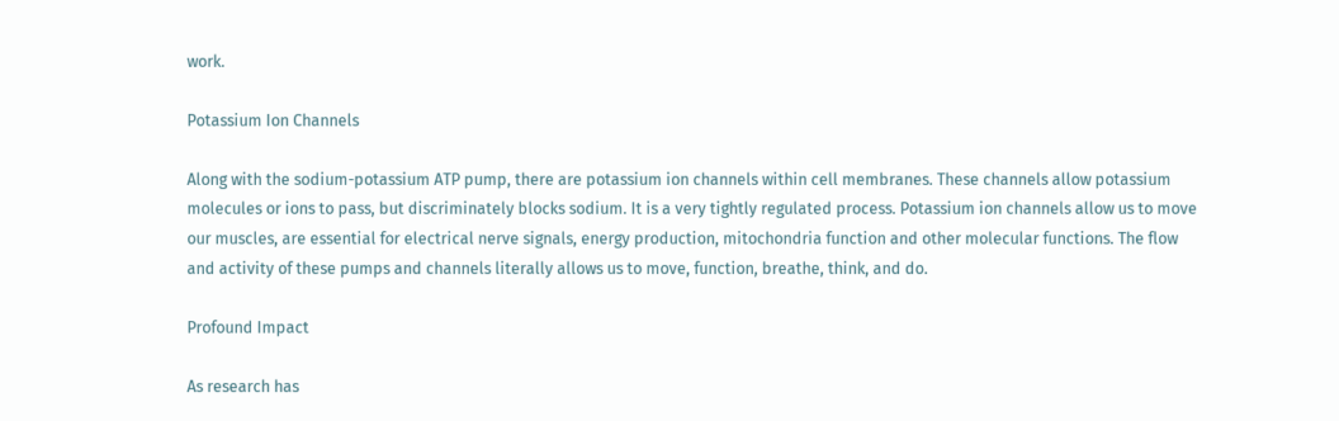work.

Potassium Ion Channels

Along with the sodium-potassium ATP pump, there are potassium ion channels within cell membranes. These channels allow potassium molecules or ions to pass, but discriminately blocks sodium. It is a very tightly regulated process. Potassium ion channels allow us to move our muscles, are essential for electrical nerve signals, energy production, mitochondria function and other molecular functions. The flow and activity of these pumps and channels literally allows us to move, function, breathe, think, and do.

Profound Impact

As research has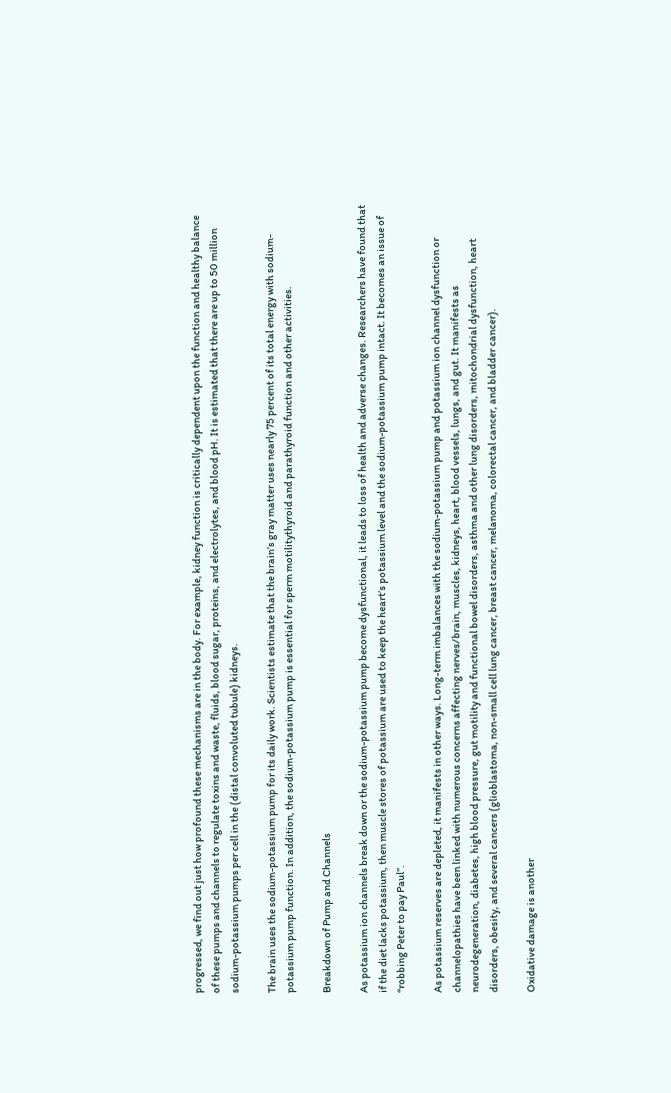progressed, we find out just how profound these mechanisms are in the body. For example, kidney function is critically dependent upon the function and healthy balance of these pumps and channels to regulate toxins and waste, fluids, blood sugar, proteins, and electrolytes, and blood pH. It is estimated that there are up to 50 million sodium-potassium pumps per cell in the (distal convoluted tubule) kidneys.

The brain uses the sodium-potassium pump for its daily work. Scientists estimate that the brain’s gray matter uses nearly 75 percent of its total energy with sodium-potassium pump function. In addition, the sodium-potassium pump is essential for sperm motilitythyroid and parathyroid function and other activities.

Breakdown of Pump and Channels

As potassium ion channels break down or the sodium-potassium pump become dysfunctional, it leads to loss of health and adverse changes. Researchers have found that if the diet lacks potassium, then muscle stores of potassium are used to keep the heart’s potassium level and the sodium-potassium pump intact. It becomes an issue of “robbing Peter to pay Paul”.

As potassium reserves are depleted, it manifests in other ways. Long-term imbalances with the sodium-potassium pump and potassium ion channel dysfunction or channelopathies have been linked with numerous concerns affecting nerves/brain, muscles, kidneys, heart, blood vessels, lungs, and gut. It manifests as neurodegeneration, diabetes, high blood pressure, gut motility and functional bowel disorders, asthma and other lung disorders, mitochondrial dysfunction, heart disorders, obesity, and several cancers (glioblastoma, non-small cell lung cancer, breast cancer, melanoma, colorectal cancer, and bladder cancer).

Oxidative damage is another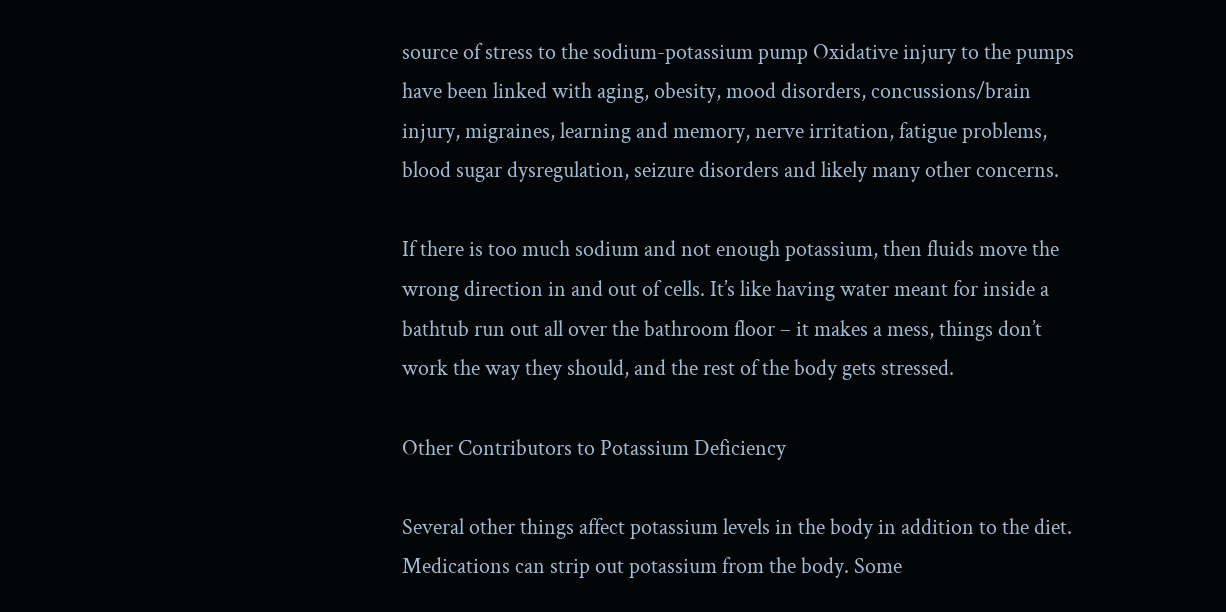source of stress to the sodium-potassium pump Oxidative injury to the pumps have been linked with aging, obesity, mood disorders, concussions/brain injury, migraines, learning and memory, nerve irritation, fatigue problems, blood sugar dysregulation, seizure disorders and likely many other concerns.

If there is too much sodium and not enough potassium, then fluids move the wrong direction in and out of cells. It’s like having water meant for inside a bathtub run out all over the bathroom floor – it makes a mess, things don’t work the way they should, and the rest of the body gets stressed.

Other Contributors to Potassium Deficiency

Several other things affect potassium levels in the body in addition to the diet. Medications can strip out potassium from the body. Some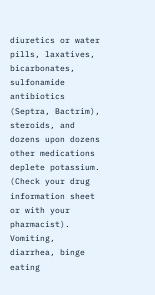diuretics or water pills, laxatives, bicarbonates, sulfonamide antibiotics (Septra, Bactrim), steroids, and dozens upon dozens other medications deplete potassium. (Check your drug information sheet or with your pharmacist). Vomiting, diarrhea, binge eating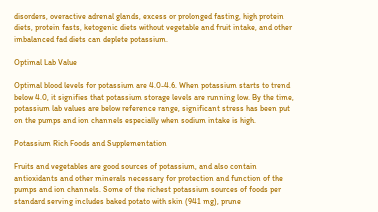disorders, overactive adrenal glands, excess or prolonged fasting, high protein diets, protein fasts, ketogenic diets without vegetable and fruit intake, and other imbalanced fad diets can deplete potassium.

Optimal Lab Value

Optimal blood levels for potassium are 4.0-4.6. When potassium starts to trend below 4.0, it signifies that potassium storage levels are running low. By the time, potassium lab values are below reference range, significant stress has been put on the pumps and ion channels especially when sodium intake is high.

Potassium Rich Foods and Supplementation

Fruits and vegetables are good sources of potassium, and also contain antioxidants and other minerals necessary for protection and function of the pumps and ion channels. Some of the richest potassium sources of foods per standard serving includes baked potato with skin (941 mg), prune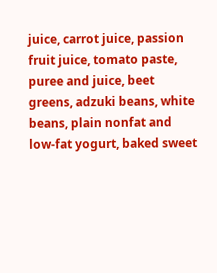juice, carrot juice, passion fruit juice, tomato paste, puree and juice, beet greens, adzuki beans, white beans, plain nonfat and low-fat yogurt, baked sweet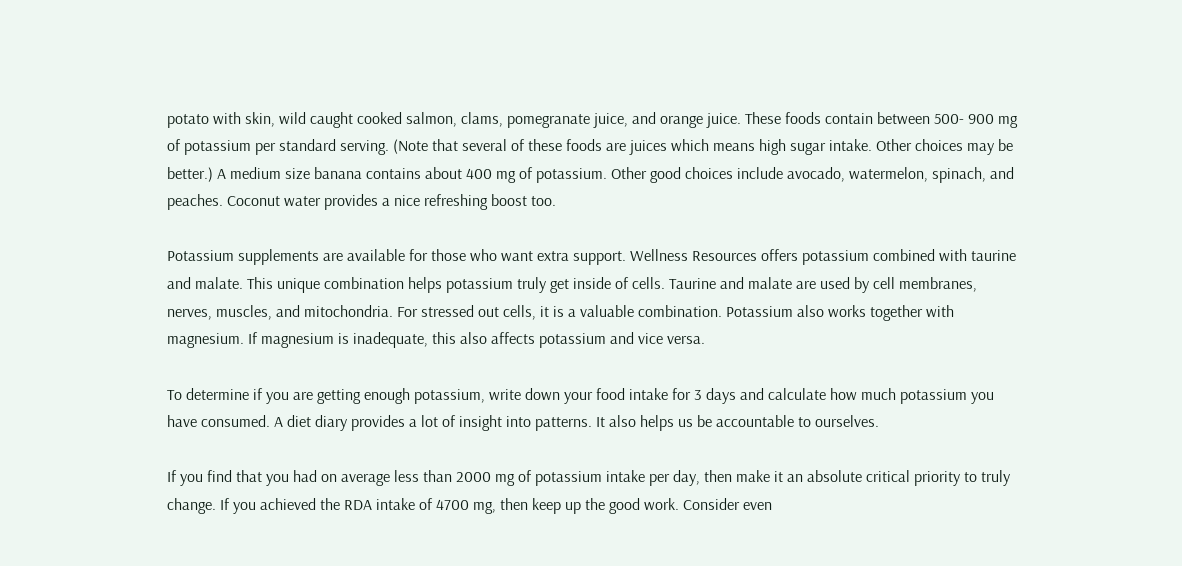potato with skin, wild caught cooked salmon, clams, pomegranate juice, and orange juice. These foods contain between 500- 900 mg of potassium per standard serving. (Note that several of these foods are juices which means high sugar intake. Other choices may be better.) A medium size banana contains about 400 mg of potassium. Other good choices include avocado, watermelon, spinach, and peaches. Coconut water provides a nice refreshing boost too.

Potassium supplements are available for those who want extra support. Wellness Resources offers potassium combined with taurine and malate. This unique combination helps potassium truly get inside of cells. Taurine and malate are used by cell membranes, nerves, muscles, and mitochondria. For stressed out cells, it is a valuable combination. Potassium also works together with magnesium. If magnesium is inadequate, this also affects potassium and vice versa.

To determine if you are getting enough potassium, write down your food intake for 3 days and calculate how much potassium you have consumed. A diet diary provides a lot of insight into patterns. It also helps us be accountable to ourselves.

If you find that you had on average less than 2000 mg of potassium intake per day, then make it an absolute critical priority to truly change. If you achieved the RDA intake of 4700 mg, then keep up the good work. Consider even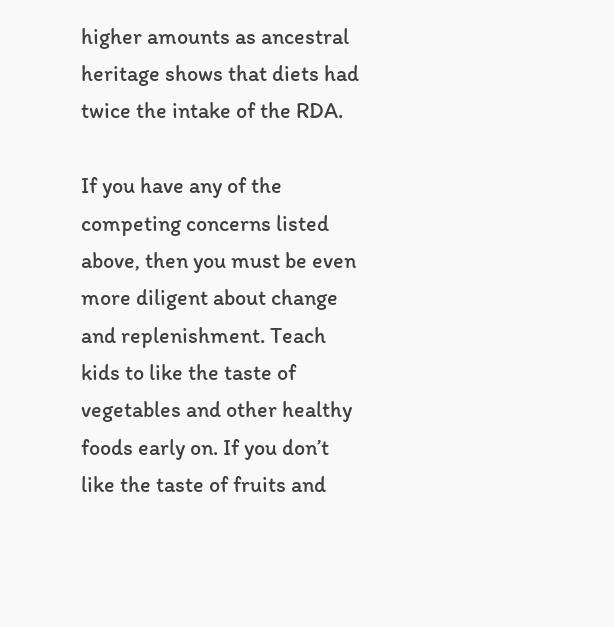higher amounts as ancestral heritage shows that diets had twice the intake of the RDA.

If you have any of the competing concerns listed above, then you must be even more diligent about change and replenishment. Teach kids to like the taste of vegetables and other healthy foods early on. If you don’t like the taste of fruits and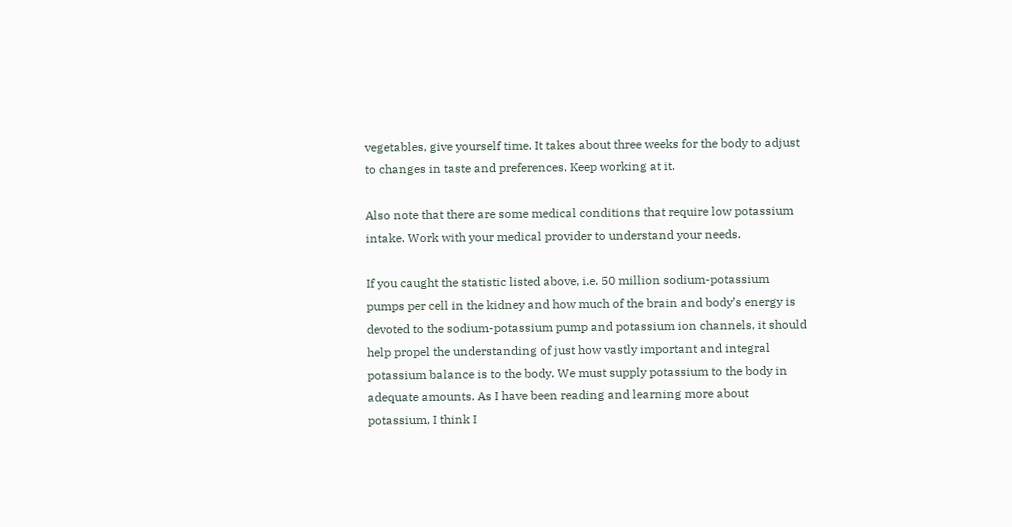vegetables, give yourself time. It takes about three weeks for the body to adjust to changes in taste and preferences. Keep working at it.

Also note that there are some medical conditions that require low potassium intake. Work with your medical provider to understand your needs.

If you caught the statistic listed above, i.e. 50 million sodium-potassium pumps per cell in the kidney and how much of the brain and body’s energy is devoted to the sodium-potassium pump and potassium ion channels, it should help propel the understanding of just how vastly important and integral potassium balance is to the body. We must supply potassium to the body in adequate amounts. As I have been reading and learning more about potassium, I think I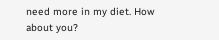need more in my diet. How about you?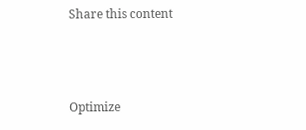Share this content



Optimize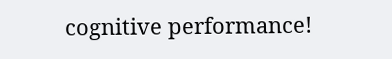cognitive performance!